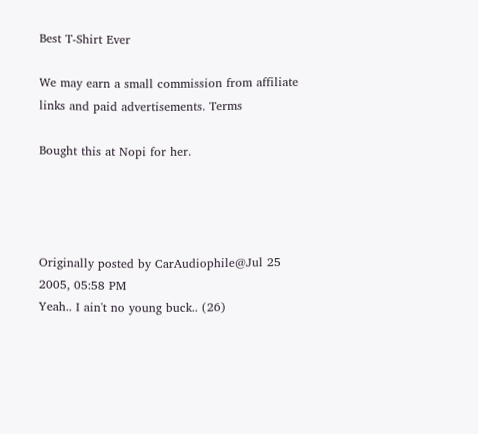Best T-Shirt Ever

We may earn a small commission from affiliate links and paid advertisements. Terms

Bought this at Nopi for her.




Originally posted by CarAudiophile@Jul 25 2005, 05:58 PM
Yeah.. I ain't no young buck.. (26)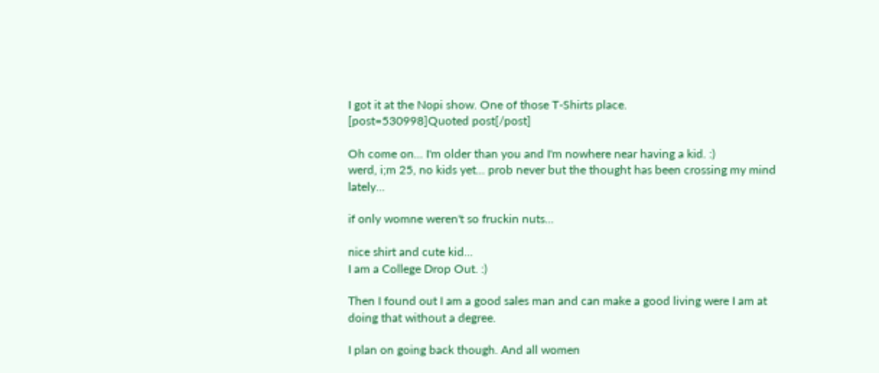I got it at the Nopi show. One of those T-Shirts place.
[post=530998]Quoted post[/post]

Oh come on... I'm older than you and I'm nowhere near having a kid. :)
werd, i;m 25, no kids yet... prob never but the thought has been crossing my mind lately...

if only womne weren't so fruckin nuts...

nice shirt and cute kid...
I am a College Drop Out. :)

Then I found out I am a good sales man and can make a good living were I am at doing that without a degree.

I plan on going back though. And all women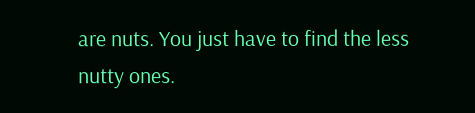are nuts. You just have to find the less nutty ones.